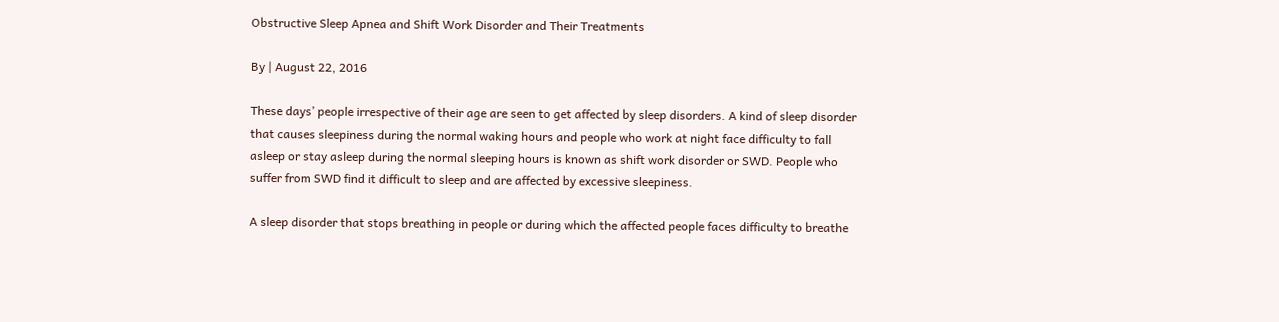Obstructive Sleep Apnea and Shift Work Disorder and Their Treatments

By | August 22, 2016

These days’ people irrespective of their age are seen to get affected by sleep disorders. A kind of sleep disorder that causes sleepiness during the normal waking hours and people who work at night face difficulty to fall asleep or stay asleep during the normal sleeping hours is known as shift work disorder or SWD. People who suffer from SWD find it difficult to sleep and are affected by excessive sleepiness.

A sleep disorder that stops breathing in people or during which the affected people faces difficulty to breathe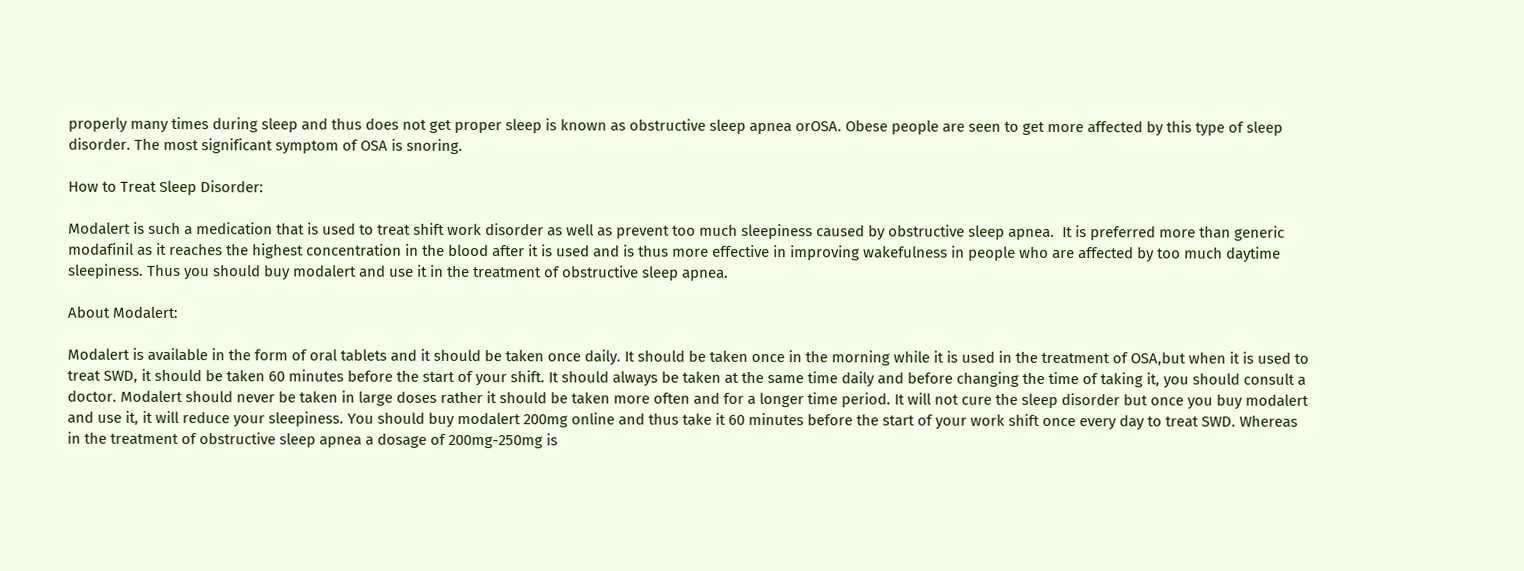properly many times during sleep and thus does not get proper sleep is known as obstructive sleep apnea orOSA. Obese people are seen to get more affected by this type of sleep disorder. The most significant symptom of OSA is snoring.

How to Treat Sleep Disorder:

Modalert is such a medication that is used to treat shift work disorder as well as prevent too much sleepiness caused by obstructive sleep apnea.  It is preferred more than generic modafinil as it reaches the highest concentration in the blood after it is used and is thus more effective in improving wakefulness in people who are affected by too much daytime sleepiness. Thus you should buy modalert and use it in the treatment of obstructive sleep apnea.

About Modalert:

Modalert is available in the form of oral tablets and it should be taken once daily. It should be taken once in the morning while it is used in the treatment of OSA,but when it is used to treat SWD, it should be taken 60 minutes before the start of your shift. It should always be taken at the same time daily and before changing the time of taking it, you should consult a doctor. Modalert should never be taken in large doses rather it should be taken more often and for a longer time period. It will not cure the sleep disorder but once you buy modalert and use it, it will reduce your sleepiness. You should buy modalert 200mg online and thus take it 60 minutes before the start of your work shift once every day to treat SWD. Whereas in the treatment of obstructive sleep apnea a dosage of 200mg-250mg is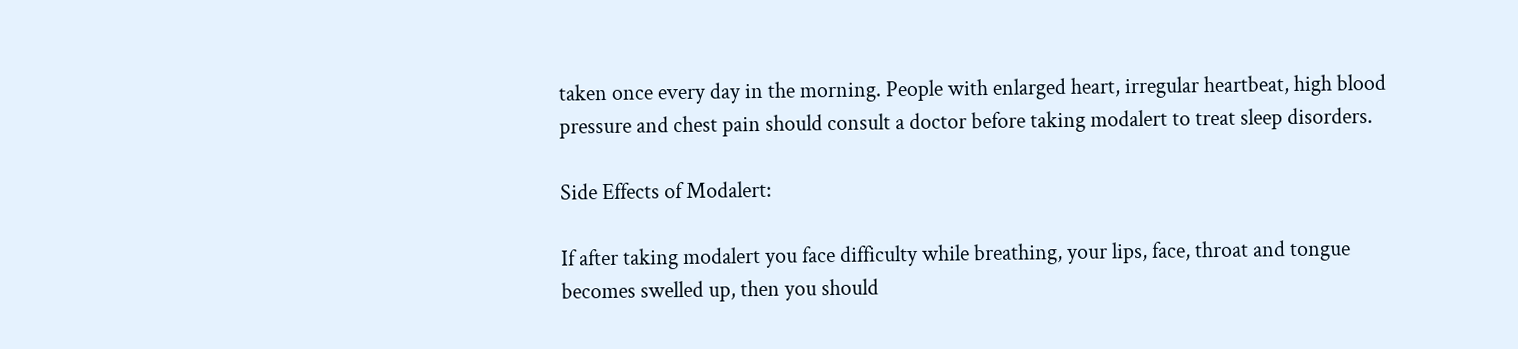taken once every day in the morning. People with enlarged heart, irregular heartbeat, high blood pressure and chest pain should consult a doctor before taking modalert to treat sleep disorders.

Side Effects of Modalert:

If after taking modalert you face difficulty while breathing, your lips, face, throat and tongue becomes swelled up, then you should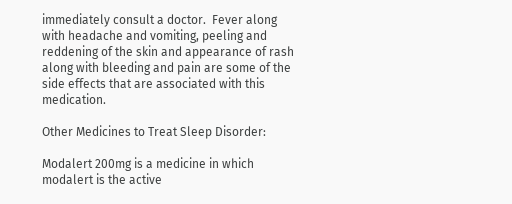immediately consult a doctor.  Fever along with headache and vomiting, peeling and reddening of the skin and appearance of rash along with bleeding and pain are some of the side effects that are associated with this medication.

Other Medicines to Treat Sleep Disorder:

Modalert 200mg is a medicine in which modalert is the active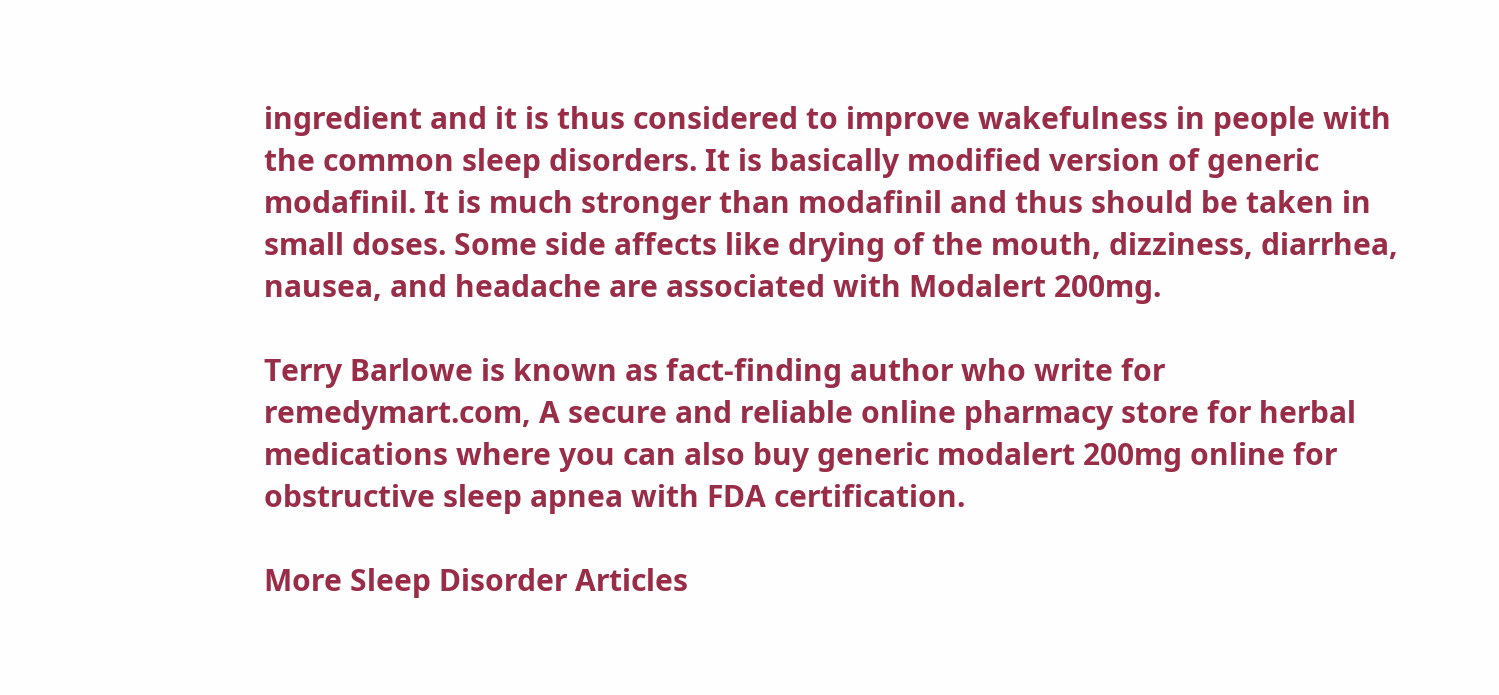ingredient and it is thus considered to improve wakefulness in people with the common sleep disorders. It is basically modified version of generic modafinil. It is much stronger than modafinil and thus should be taken in small doses. Some side affects like drying of the mouth, dizziness, diarrhea, nausea, and headache are associated with Modalert 200mg.

Terry Barlowe is known as fact-finding author who write for remedymart.com, A secure and reliable online pharmacy store for herbal medications where you can also buy generic modalert 200mg online for obstructive sleep apnea with FDA certification.

More Sleep Disorder Articles